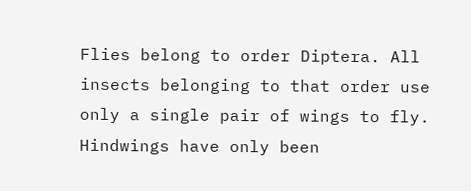Flies belong to order Diptera. All insects belonging to that order use only a single pair of wings to fly. Hindwings have only been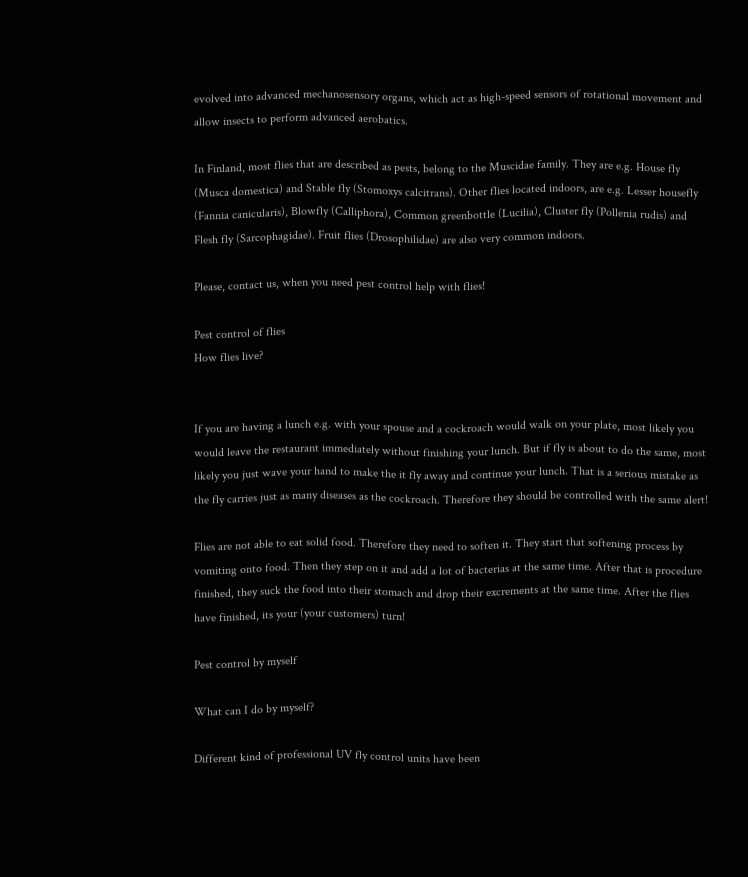evolved into advanced mechanosensory organs, which act as high-speed sensors of rotational movement and allow insects to perform advanced aerobatics.

In Finland, most flies that are described as pests, belong to the Muscidae family. They are e.g. House fly (Musca domestica) and Stable fly (Stomoxys calcitrans). Other flies located indoors, are e.g. Lesser housefly (Fannia canicularis), Blowfly (Calliphora), Common greenbottle (Lucilia), Cluster fly (Pollenia rudis) and Flesh fly (Sarcophagidae). Fruit flies (Drosophilidae) are also very common indoors.

Please, contact us, when you need pest control help with flies!

Pest control of flies
How flies live?


If you are having a lunch e.g. with your spouse and a cockroach would walk on your plate, most likely you would leave the restaurant immediately without finishing your lunch. But if fly is about to do the same, most likely you just wave your hand to make the it fly away and continue your lunch. That is a serious mistake as the fly carries just as many diseases as the cockroach. Therefore they should be controlled with the same alert!

Flies are not able to eat solid food. Therefore they need to soften it. They start that softening process by vomiting onto food. Then they step on it and add a lot of bacterias at the same time. After that is procedure finished, they suck the food into their stomach and drop their excrements at the same time. After the flies have finished, its your (your customers) turn!

Pest control by myself

What can I do by myself?

Different kind of professional UV fly control units have been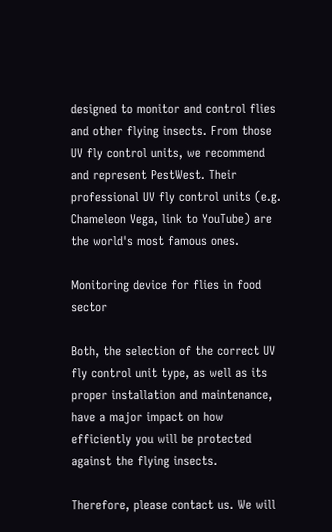designed to monitor and control flies and other flying insects. From those UV fly control units, we recommend and represent PestWest. Their professional UV fly control units (e.g. Chameleon Vega, link to YouTube) are the world's most famous ones.

Monitoring device for flies in food sector

Both, the selection of the correct UV fly control unit type, as well as its proper installation and maintenance, have a major impact on how efficiently you will be protected against the flying insects.

Therefore, please contact us. We will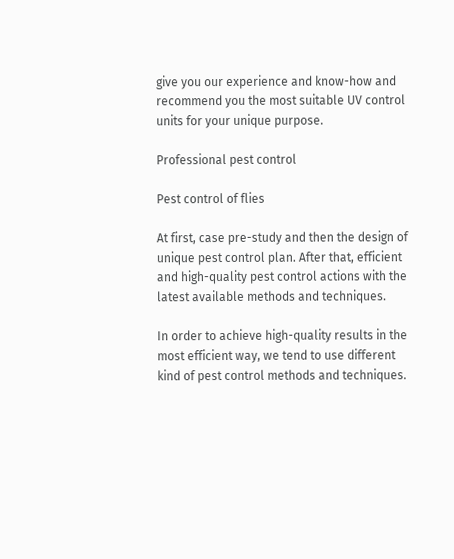give you our experience and know-how and recommend you the most suitable UV control units for your unique purpose.

Professional pest control

Pest control of flies

At first, case pre-study and then the design of unique pest control plan. After that, efficient and high-quality pest control actions with the latest available methods and techniques.

In order to achieve high-quality results in the most efficient way, we tend to use different kind of pest control methods and techniques.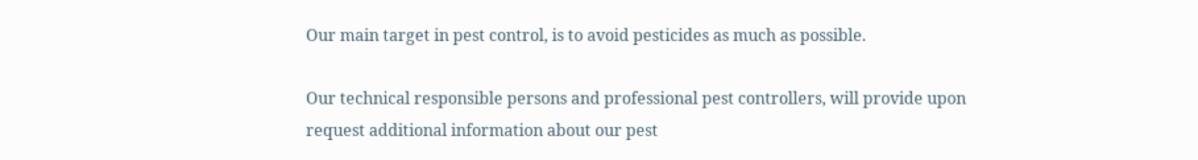Our main target in pest control, is to avoid pesticides as much as possible.

Our technical responsible persons and professional pest controllers, will provide upon request additional information about our pest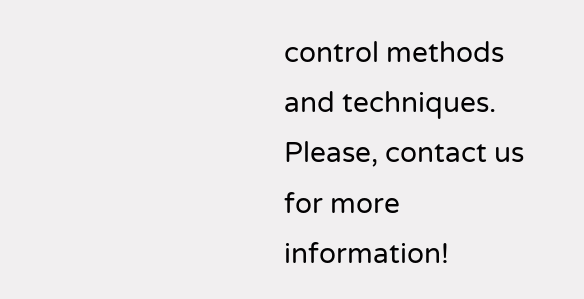control methods and techniques. Please, contact us for more information!